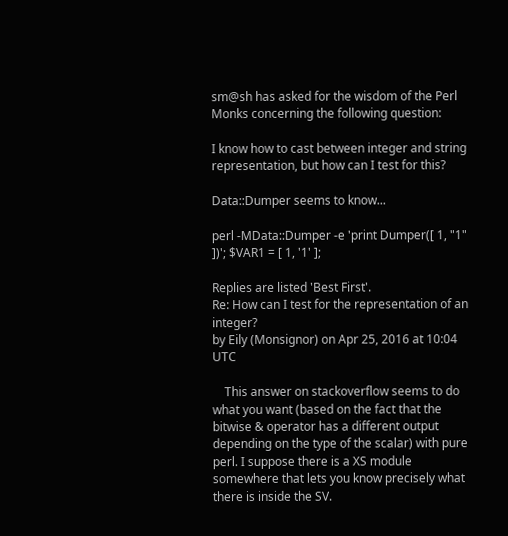sm@sh has asked for the wisdom of the Perl Monks concerning the following question:

I know how to cast between integer and string representation, but how can I test for this?

Data::Dumper seems to know...

perl -MData::Dumper -e 'print Dumper([ 1, "1" ])'; $VAR1 = [ 1, '1' ];

Replies are listed 'Best First'.
Re: How can I test for the representation of an integer?
by Eily (Monsignor) on Apr 25, 2016 at 10:04 UTC

    This answer on stackoverflow seems to do what you want (based on the fact that the bitwise & operator has a different output depending on the type of the scalar) with pure perl. I suppose there is a XS module somewhere that lets you know precisely what there is inside the SV.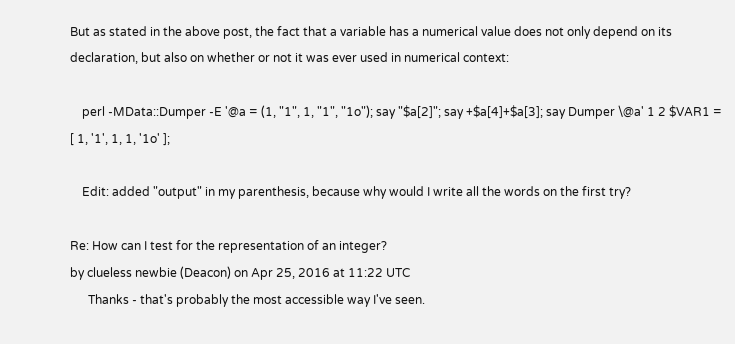But as stated in the above post, the fact that a variable has a numerical value does not only depend on its declaration, but also on whether or not it was ever used in numerical context:

    perl -MData::Dumper -E '@a = (1, "1", 1, "1", "1o"); say "$a[2]"; say +$a[4]+$a[3]; say Dumper \@a' 1 2 $VAR1 = [ 1, '1', 1, 1, '1o' ];

    Edit: added "output" in my parenthesis, because why would I write all the words on the first try?

Re: How can I test for the representation of an integer?
by clueless newbie (Deacon) on Apr 25, 2016 at 11:22 UTC
      Thanks - that's probably the most accessible way I've seen.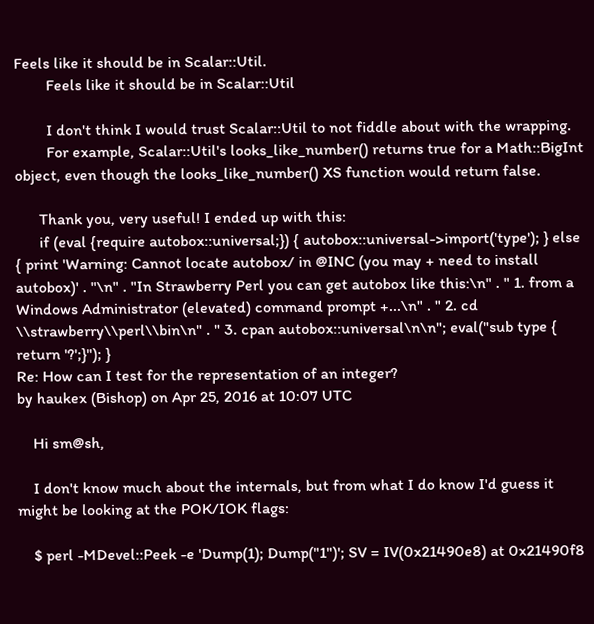Feels like it should be in Scalar::Util.
        Feels like it should be in Scalar::Util

        I don't think I would trust Scalar::Util to not fiddle about with the wrapping.
        For example, Scalar::Util's looks_like_number() returns true for a Math::BigInt object, even though the looks_like_number() XS function would return false.

      Thank you, very useful! I ended up with this:
      if (eval {require autobox::universal;}) { autobox::universal->import('type'); } else { print 'Warning: Cannot locate autobox/ in @INC (you may + need to install autobox)' . "\n" . "In Strawberry Perl you can get autobox like this:\n" . " 1. from a Windows Administrator (elevated) command prompt +...\n" . " 2. cd \\strawberry\\perl\\bin\n" . " 3. cpan autobox::universal\n\n"; eval("sub type { return '?';}"); }
Re: How can I test for the representation of an integer?
by haukex (Bishop) on Apr 25, 2016 at 10:07 UTC

    Hi sm@sh,

    I don't know much about the internals, but from what I do know I'd guess it might be looking at the POK/IOK flags:

    $ perl -MDevel::Peek -e 'Dump(1); Dump("1")'; SV = IV(0x21490e8) at 0x21490f8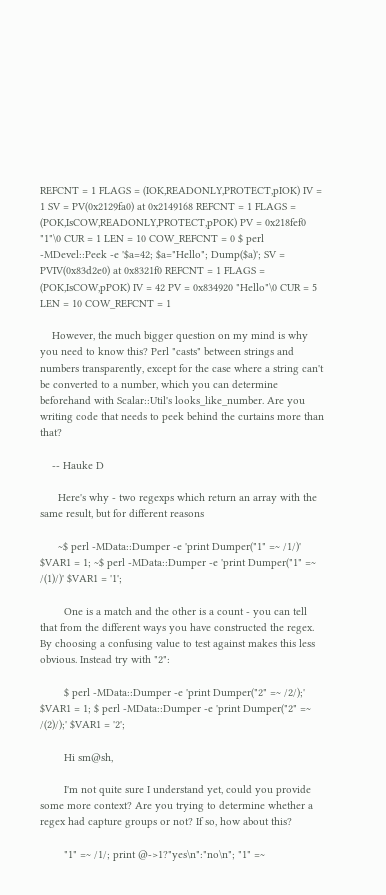REFCNT = 1 FLAGS = (IOK,READONLY,PROTECT,pIOK) IV = 1 SV = PV(0x2129fa0) at 0x2149168 REFCNT = 1 FLAGS = (POK,IsCOW,READONLY,PROTECT,pPOK) PV = 0x218fef0 "1"\0 CUR = 1 LEN = 10 COW_REFCNT = 0 $ perl -MDevel::Peek -e '$a=42; $a="Hello"; Dump($a)'; SV = PVIV(0x83d2e0) at 0x8321f0 REFCNT = 1 FLAGS = (POK,IsCOW,pPOK) IV = 42 PV = 0x834920 "Hello"\0 CUR = 5 LEN = 10 COW_REFCNT = 1

    However, the much bigger question on my mind is why you need to know this? Perl "casts" between strings and numbers transparently, except for the case where a string can't be converted to a number, which you can determine beforehand with Scalar::Util's looks_like_number. Are you writing code that needs to peek behind the curtains more than that?

    -- Hauke D

      Here's why - two regexps which return an array with the same result, but for different reasons

      ~$ perl -MData::Dumper -e 'print Dumper("1" =~ /1/)' $VAR1 = 1; ~$ perl -MData::Dumper -e 'print Dumper("1" =~ /(1)/)' $VAR1 = '1';

        One is a match and the other is a count - you can tell that from the different ways you have constructed the regex. By choosing a confusing value to test against makes this less obvious. Instead try with "2":

        $ perl -MData::Dumper -e 'print Dumper("2" =~ /2/);' $VAR1 = 1; $ perl -MData::Dumper -e 'print Dumper("2" =~ /(2)/);' $VAR1 = '2';

        Hi sm@sh,

        I'm not quite sure I understand yet, could you provide some more context? Are you trying to determine whether a regex had capture groups or not? If so, how about this?

        "1" =~ /1/; print @->1?"yes\n":"no\n"; "1" =~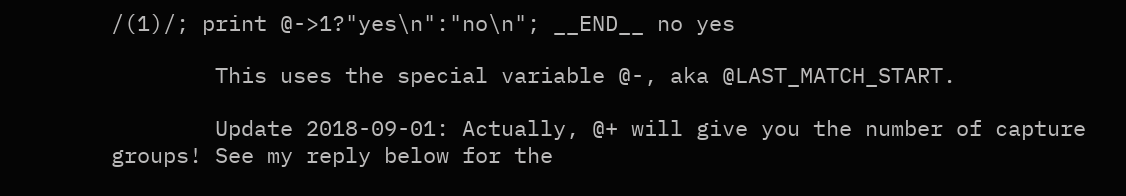/(1)/; print @->1?"yes\n":"no\n"; __END__ no yes

        This uses the special variable @-, aka @LAST_MATCH_START.

        Update 2018-09-01: Actually, @+ will give you the number of capture groups! See my reply below for the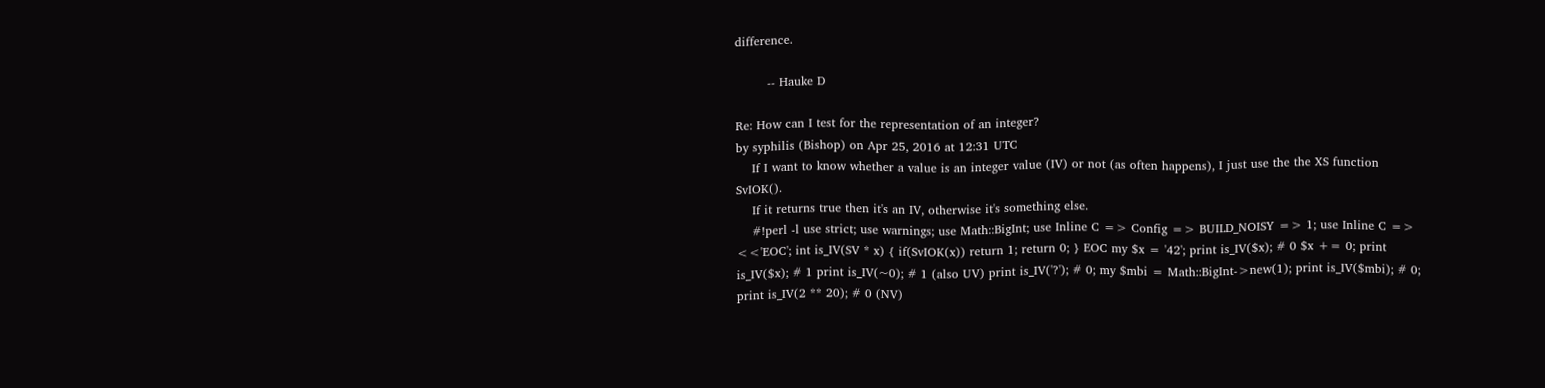difference.

        -- Hauke D

Re: How can I test for the representation of an integer?
by syphilis (Bishop) on Apr 25, 2016 at 12:31 UTC
    If I want to know whether a value is an integer value (IV) or not (as often happens), I just use the the XS function SvIOK().
    If it returns true then it's an IV, otherwise it's something else.
    #!perl -l use strict; use warnings; use Math::BigInt; use Inline C => Config => BUILD_NOISY => 1; use Inline C => <<'EOC'; int is_IV(SV * x) { if(SvIOK(x)) return 1; return 0; } EOC my $x = '42'; print is_IV($x); # 0 $x += 0; print is_IV($x); # 1 print is_IV(~0); # 1 (also UV) print is_IV('?'); # 0; my $mbi = Math::BigInt->new(1); print is_IV($mbi); # 0; print is_IV(2 ** 20); # 0 (NV)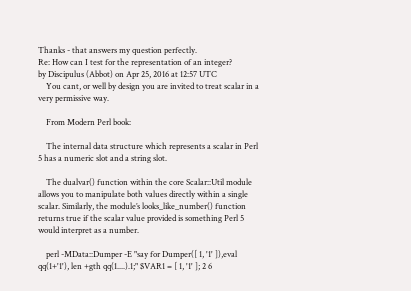Thanks - that answers my question perfectly.
Re: How can I test for the representation of an integer?
by Discipulus (Abbot) on Apr 25, 2016 at 12:57 UTC
    You cant, or well by design you are invited to treat scalar in a very permissive way.

    From Modern Perl book:

    The internal data structure which represents a scalar in Perl 5 has a numeric slot and a string slot.

    The dualvar() function within the core Scalar::Util module allows you to manipulate both values directly within a single scalar. Similarly, the module’s looks_like_number() function returns true if the scalar value provided is something Perl 5 would interpret as a number.

    perl -MData::Dumper -E "say for Dumper([ 1, '1' ]),eval qq(1+'1'), len +gth qq(1....).1;" $VAR1 = [ 1, '1' ]; 2 6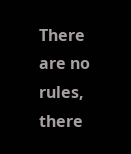There are no rules, there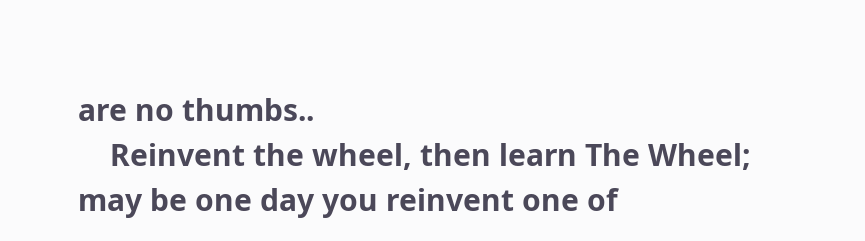are no thumbs..
    Reinvent the wheel, then learn The Wheel; may be one day you reinvent one of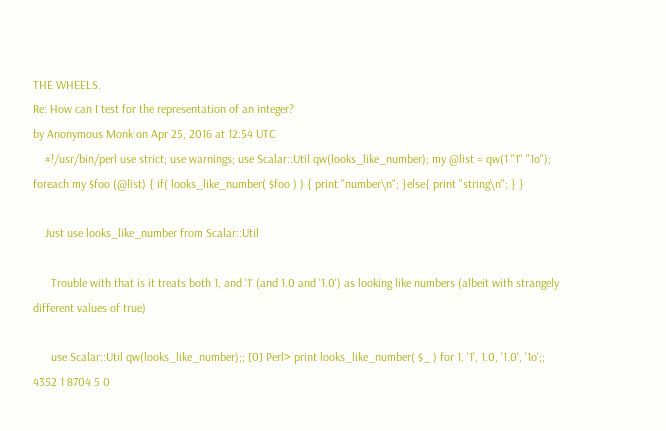THE WHEELS.
Re: How can I test for the representation of an integer?
by Anonymous Monk on Apr 25, 2016 at 12:54 UTC
    #!/usr/bin/perl use strict; use warnings; use Scalar::Util qw(looks_like_number); my @list = qw(1 "1" "1o"); foreach my $foo (@list) { if( looks_like_number( $foo ) ) { print "number\n"; }else{ print "string\n"; } }

    Just use looks_like_number from Scalar::Util

      Trouble with that is it treats both 1, and '1' (and 1.0 and '1.0') as looking like numbers (albeit with strangely different values of true)

      use Scalar::Util qw(looks_like_number);; [0] Perl> print looks_like_number( $_ ) for 1, '1', 1.0, '1.0', '1o';; 4352 1 8704 5 0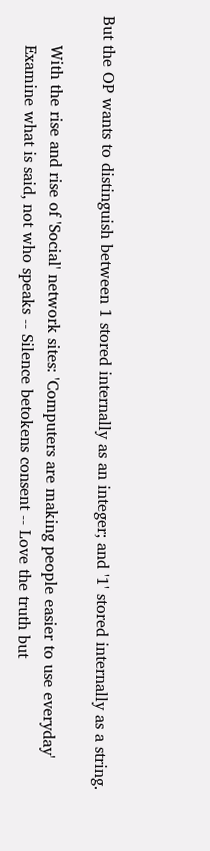But the OP wants to distinguish between 1 stored internally as an integer; and '1' stored internally as a string.

      With the rise and rise of 'Social' network sites: 'Computers are making people easier to use everyday'
      Examine what is said, not who speaks -- Silence betokens consent -- Love the truth but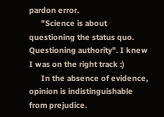pardon error.
      "Science is about questioning the status quo. Questioning authority". I knew I was on the right track :)
      In the absence of evidence, opinion is indistinguishable from prejudice.